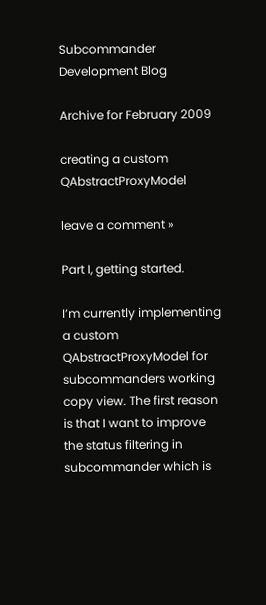Subcommander Development Blog

Archive for February 2009

creating a custom QAbstractProxyModel

leave a comment »

Part I, getting started.

I’m currently implementing a custom QAbstractProxyModel for subcommanders working copy view. The first reason is that I want to improve the status filtering in subcommander which is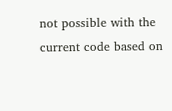not possible with the current code based on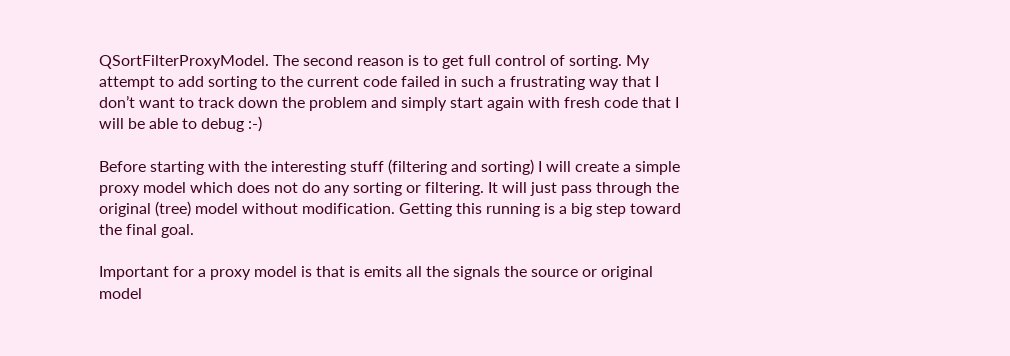QSortFilterProxyModel. The second reason is to get full control of sorting. My attempt to add sorting to the current code failed in such a frustrating way that I don’t want to track down the problem and simply start again with fresh code that I will be able to debug :-)

Before starting with the interesting stuff (filtering and sorting) I will create a simple proxy model which does not do any sorting or filtering. It will just pass through the original (tree) model without modification. Getting this running is a big step toward the final goal.

Important for a proxy model is that is emits all the signals the source or original model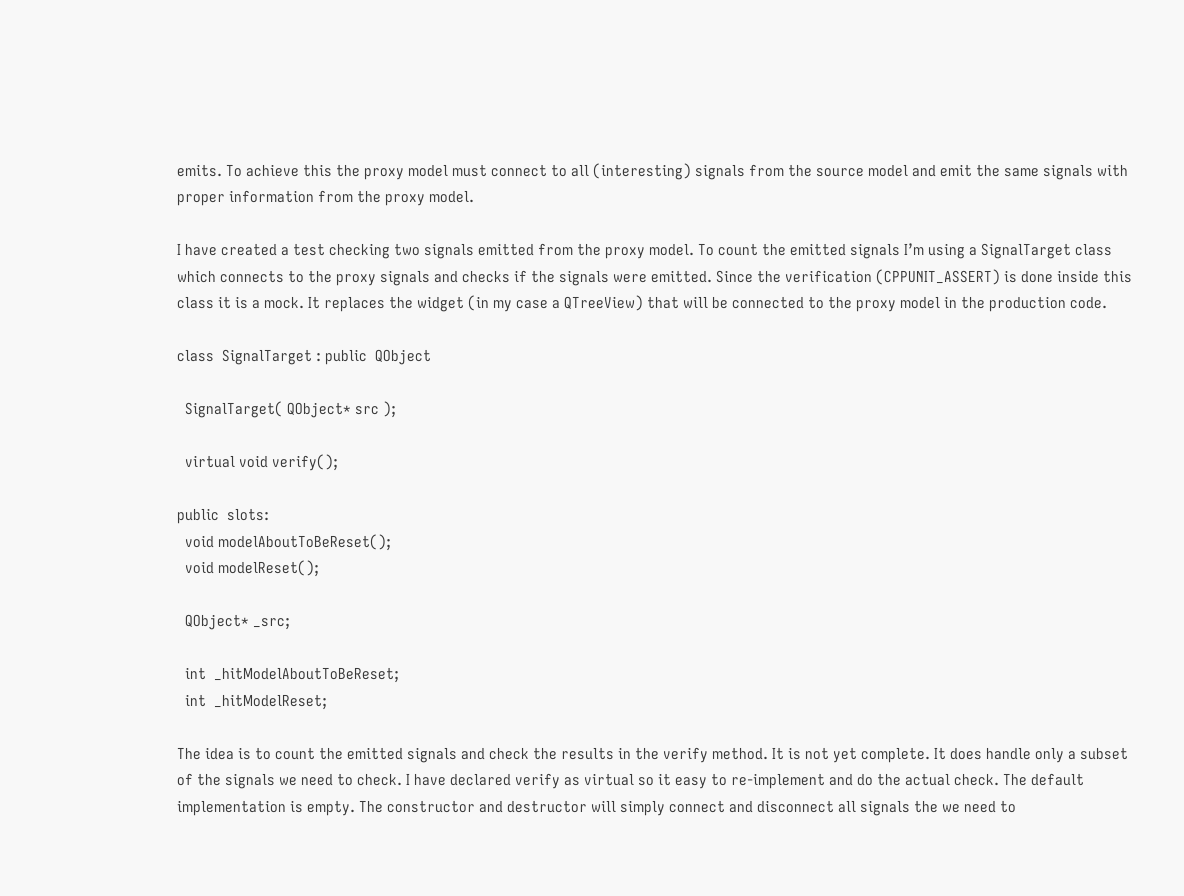emits. To achieve this the proxy model must connect to all (interesting) signals from the source model and emit the same signals with proper information from the proxy model.

I have created a test checking two signals emitted from the proxy model. To count the emitted signals I’m using a SignalTarget class which connects to the proxy signals and checks if the signals were emitted. Since the verification (CPPUNIT_ASSERT) is done inside this class it is a mock. It replaces the widget (in my case a QTreeView) that will be connected to the proxy model in the production code.

class  SignalTarget : public  QObject

  SignalTarget( QObject* src );

  virtual void verify();

public  slots:
  void modelAboutToBeReset();
  void modelReset();

  QObject* _src;

  int  _hitModelAboutToBeReset;
  int  _hitModelReset;

The idea is to count the emitted signals and check the results in the verify method. It is not yet complete. It does handle only a subset of the signals we need to check. I have declared verify as virtual so it easy to re-implement and do the actual check. The default implementation is empty. The constructor and destructor will simply connect and disconnect all signals the we need to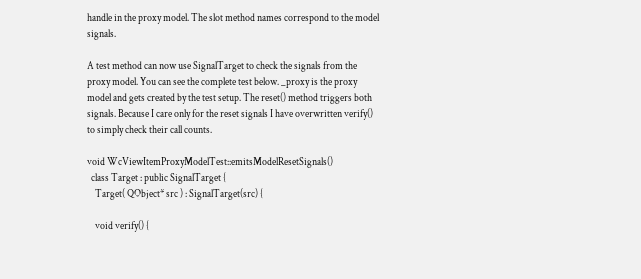handle in the proxy model. The slot method names correspond to the model signals.

A test method can now use SignalTarget to check the signals from the proxy model. You can see the complete test below. _proxy is the proxy model and gets created by the test setup. The reset() method triggers both signals. Because I care only for the reset signals I have overwritten verify() to simply check their call counts.

void WcViewItemProxyModelTest::emitsModelResetSignals()
  class Target : public SignalTarget {
    Target( QObject* src ) : SignalTarget(src) {

    void verify() {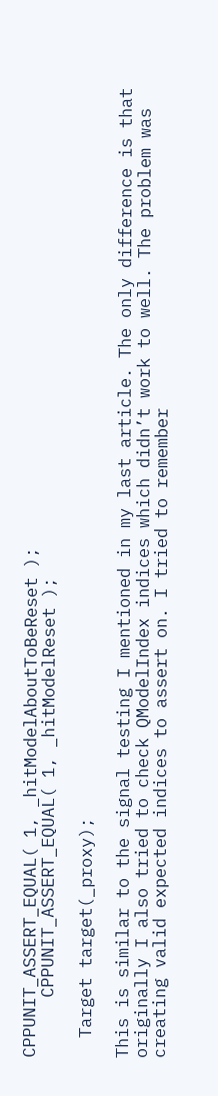CPPUNIT_ASSERT_EQUAL( 1, _hitModelAboutToBeReset );
      CPPUNIT_ASSERT_EQUAL( 1, _hitModelReset );

  Target target(_proxy);

This is similar to the signal testing I mentioned in my last article. The only difference is that originally I also tried to check QModelIndex indices which didn’t work to well. The problem was creating valid expected indices to assert on. I tried to remember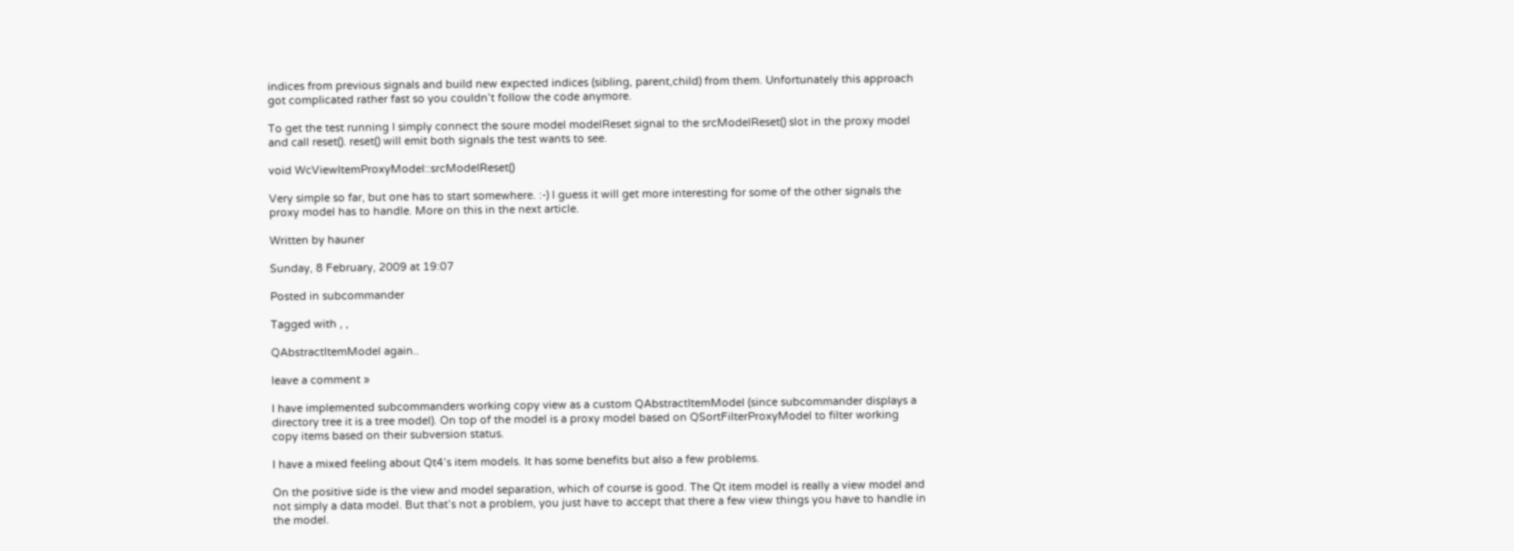indices from previous signals and build new expected indices (sibling, parent,child) from them. Unfortunately this approach got complicated rather fast so you couldn’t follow the code anymore.

To get the test running I simply connect the soure model modelReset signal to the srcModelReset() slot in the proxy model and call reset(). reset() will emit both signals the test wants to see.

void WcViewItemProxyModel::srcModelReset()

Very simple so far, but one has to start somewhere. :-) I guess it will get more interesting for some of the other signals the proxy model has to handle. More on this in the next article.

Written by hauner

Sunday, 8 February, 2009 at 19:07

Posted in subcommander

Tagged with , ,

QAbstractItemModel again..

leave a comment »

I have implemented subcommanders working copy view as a custom QAbstractItemModel (since subcommander displays a directory tree it is a tree model). On top of the model is a proxy model based on QSortFilterProxyModel to filter working copy items based on their subversion status.

I have a mixed feeling about Qt4’s item models. It has some benefits but also a few problems.

On the positive side is the view and model separation, which of course is good. The Qt item model is really a view model and not simply a data model. But that’s not a problem, you just have to accept that there a few view things you have to handle in the model.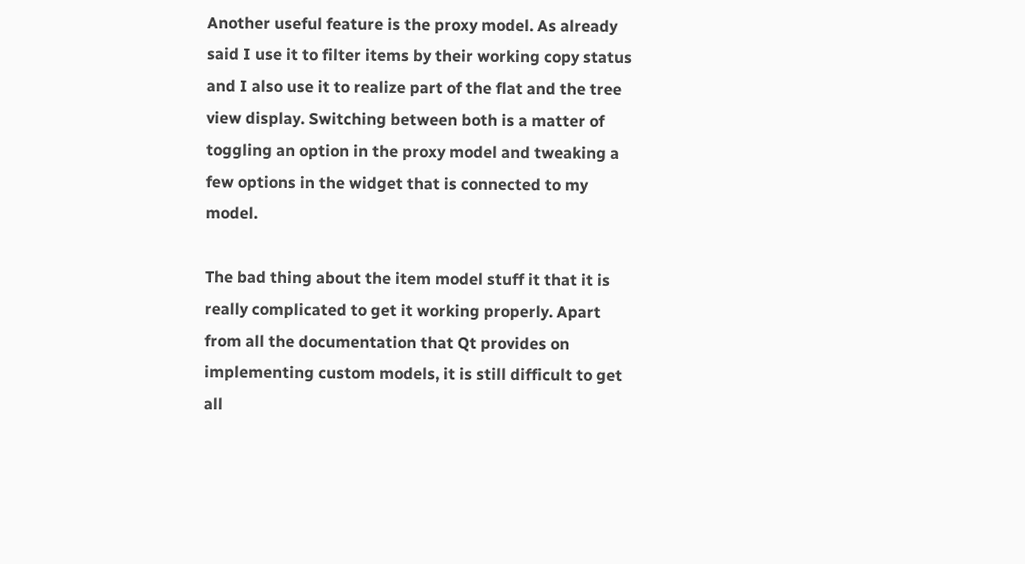Another useful feature is the proxy model. As already said I use it to filter items by their working copy status and I also use it to realize part of the flat and the tree view display. Switching between both is a matter of toggling an option in the proxy model and tweaking a few options in the widget that is connected to my model.

The bad thing about the item model stuff it that it is really complicated to get it working properly. Apart from all the documentation that Qt provides on implementing custom models, it is still difficult to get all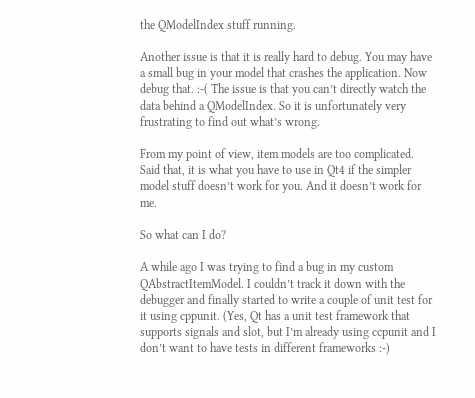the QModelIndex stuff running.

Another issue is that it is really hard to debug. You may have a small bug in your model that crashes the application. Now debug that. :-( The issue is that you can’t directly watch the data behind a QModelIndex. So it is unfortunately very frustrating to find out what’s wrong.

From my point of view, item models are too complicated. Said that, it is what you have to use in Qt4 if the simpler model stuff doesn’t work for you. And it doesn’t work for me.

So what can I do?

A while ago I was trying to find a bug in my custom QAbstractItemModel. I couldn’t track it down with the debugger and finally started to write a couple of unit test for it using cppunit. (Yes, Qt has a unit test framework that supports signals and slot, but I’m already using ccpunit and I don’t want to have tests in different frameworks :-)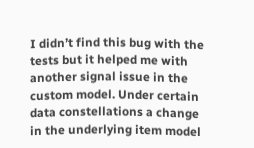I didn’t find this bug with the tests but it helped me with another signal issue in the custom model. Under certain data constellations a change in the underlying item model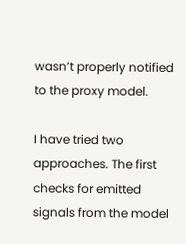wasn’t properly notified to the proxy model.

I have tried two approaches. The first checks for emitted signals from the model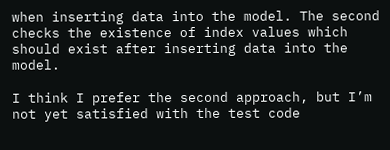when inserting data into the model. The second checks the existence of index values which should exist after inserting data into the model.

I think I prefer the second approach, but I’m not yet satisfied with the test code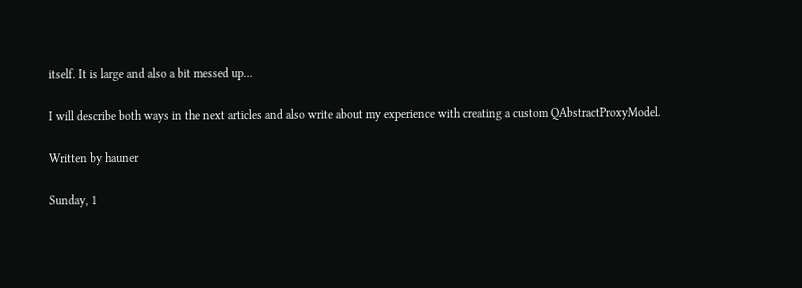itself. It is large and also a bit messed up…

I will describe both ways in the next articles and also write about my experience with creating a custom QAbstractProxyModel.

Written by hauner

Sunday, 1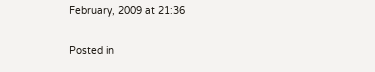February, 2009 at 21:36

Posted in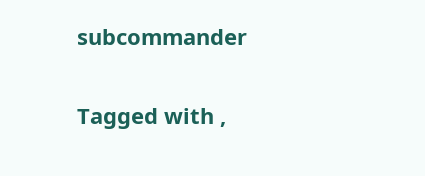subcommander

Tagged with ,